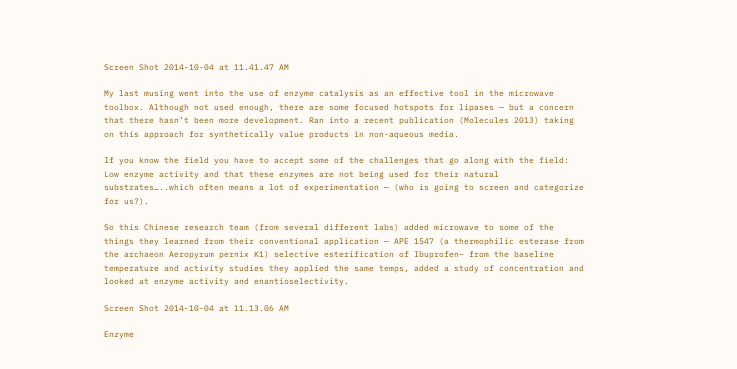Screen Shot 2014-10-04 at 11.41.47 AM

My last musing went into the use of enzyme catalysis as an effective tool in the microwave toolbox. Although not used enough, there are some focused hotspots for lipases — but a concern that there hasn’t been more development. Ran into a recent publication (Molecules 2013) taking on this approach for synthetically value products in non-aqueous media.

If you know the field you have to accept some of the challenges that go along with the field: Low enzyme activity and that these enzymes are not being used for their natural substrates…..which often means a lot of experimentation — (who is going to screen and categorize for us?).

So this Chinese research team (from several different labs) added microwave to some of the things they learned from their conventional application — APE 1547 (a thermophilic esterase from the archaeon Aeropyrum pernix K1) selective esterification of Ibuprofen– from the baseline temperature and activity studies they applied the same temps, added a study of concentration and looked at enzyme activity and enantioselectivity.

Screen Shot 2014-10-04 at 11.13.06 AM

Enzyme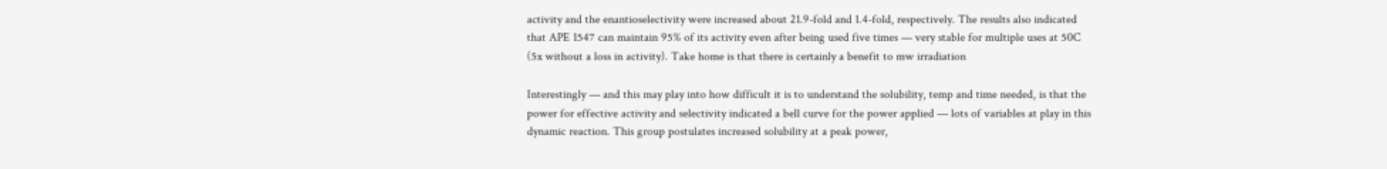activity and the enantioselectivity were increased about 21.9-fold and 1.4-fold, respectively. The results also indicated that APE 1547 can maintain 95% of its activity even after being used five times — very stable for multiple uses at 50C (5x without a loss in activity). Take home is that there is certainly a benefit to mw irradiation

Interestingly — and this may play into how difficult it is to understand the solubility, temp and time needed, is that the power for effective activity and selectivity indicated a bell curve for the power applied — lots of variables at play in this dynamic reaction. This group postulates increased solubility at a peak power,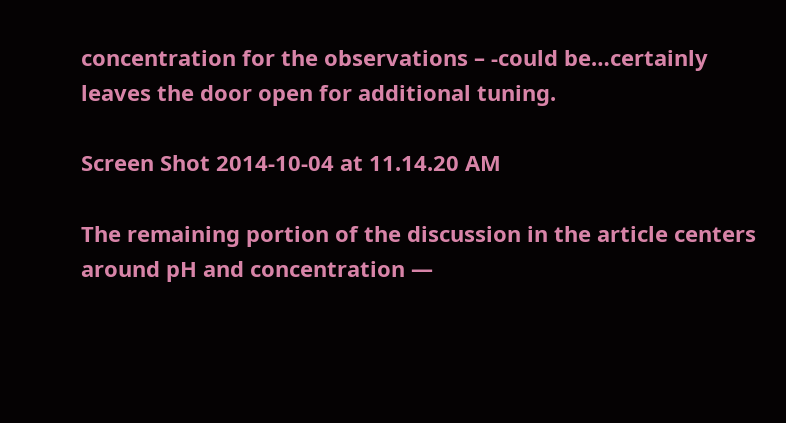concentration for the observations – -could be…certainly leaves the door open for additional tuning.

Screen Shot 2014-10-04 at 11.14.20 AM

The remaining portion of the discussion in the article centers around pH and concentration —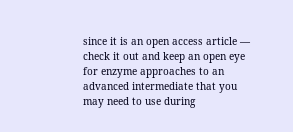since it is an open access article — check it out and keep an open eye for enzyme approaches to an advanced intermediate that you may need to use during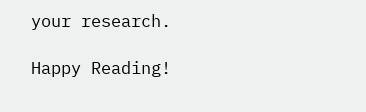your research.

Happy Reading!